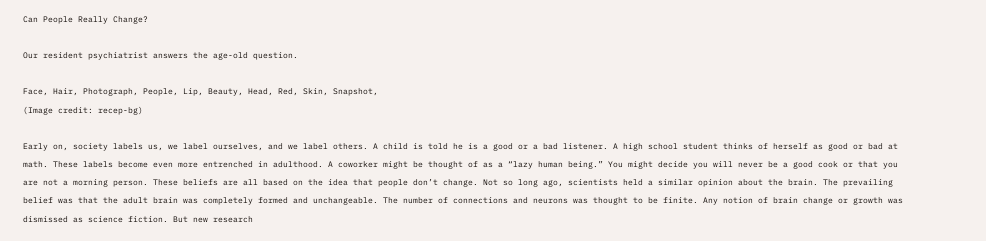Can People Really Change?

Our resident psychiatrist answers the age-old question.

Face, Hair, Photograph, People, Lip, Beauty, Head, Red, Skin, Snapshot,
(Image credit: recep-bg)

Early on, society labels us, we label ourselves, and we label others. A child is told he is a good or a bad listener. A high school student thinks of herself as good or bad at math. These labels become even more entrenched in adulthood. A coworker might be thought of as a “lazy human being.” You might decide you will never be a good cook or that you are not a morning person. These beliefs are all based on the idea that people don’t change. Not so long ago, scientists held a similar opinion about the brain. The prevailing belief was that the adult brain was completely formed and unchangeable. The number of connections and neurons was thought to be finite. Any notion of brain change or growth was dismissed as science fiction. But new research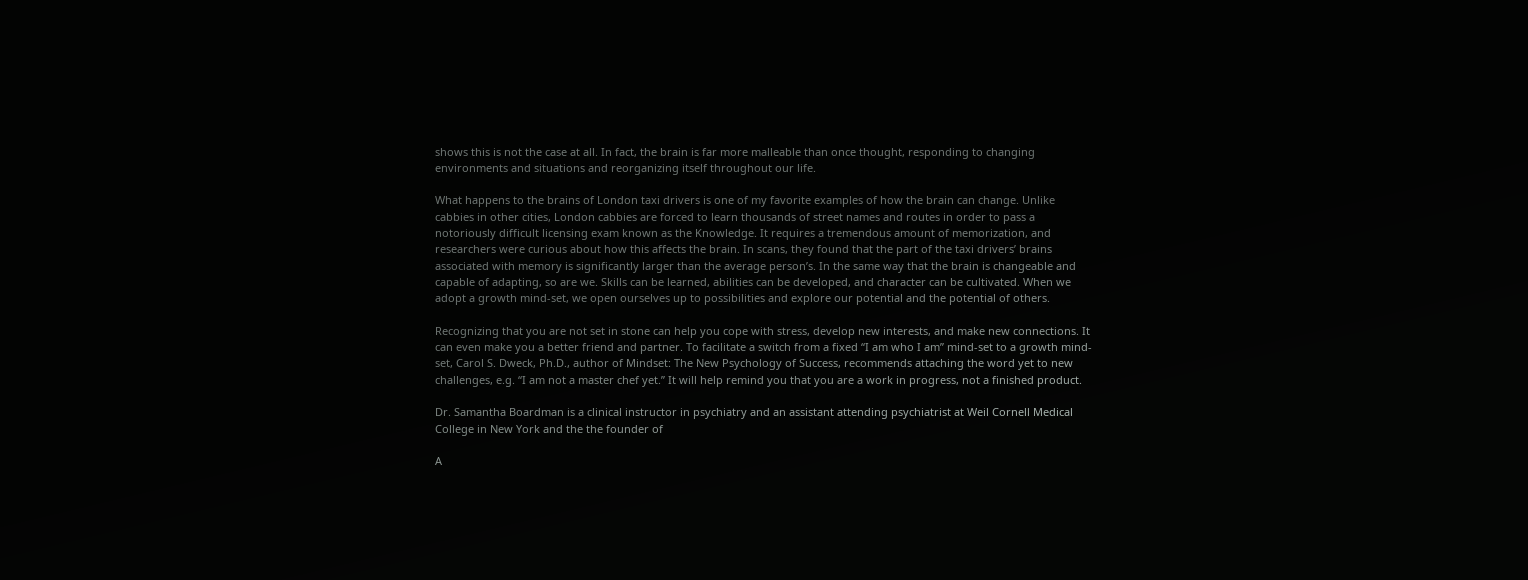shows this is not the case at all. In fact, the brain is far more malleable than once thought, responding to changing environments and situations and reorganizing itself throughout our life.

What happens to the brains of London taxi drivers is one of my favorite examples of how the brain can change. Unlike cabbies in other cities, London cabbies are forced to learn thousands of street names and routes in order to pass a notoriously difficult licensing exam known as the Knowledge. It requires a tremendous amount of memorization, and researchers were curious about how this affects the brain. In scans, they found that the part of the taxi drivers’ brains associated with memory is significantly larger than the average person’s. In the same way that the brain is changeable and capable of adapting, so are we. Skills can be learned, abilities can be developed, and character can be cultivated. When we adopt a growth mind-set, we open ourselves up to possibilities and explore our potential and the potential of others.

Recognizing that you are not set in stone can help you cope with stress, develop new interests, and make new connections. It can even make you a better friend and partner. To facilitate a switch from a fixed “I am who I am” mind-set to a growth mind-set, Carol S. Dweck, Ph.D., author of Mindset: The New Psychology of Success, recommends attaching the word yet to new challenges, e.g. “I am not a master chef yet.” It will help remind you that you are a work in progress, not a finished product.

Dr. Samantha Boardman is a clinical instructor in psychiatry and an assistant attending psychiatrist at Weil Cornell Medical College in New York and the the founder of

A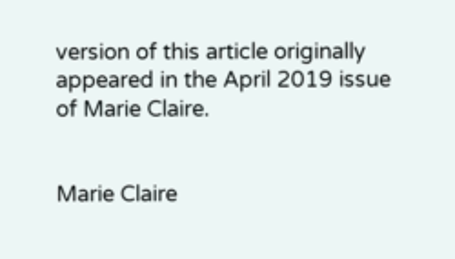version of this article originally appeared in the April 2019 issue of Marie Claire.


Marie Claire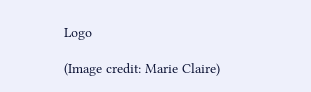Logo

(Image credit: Marie Claire)